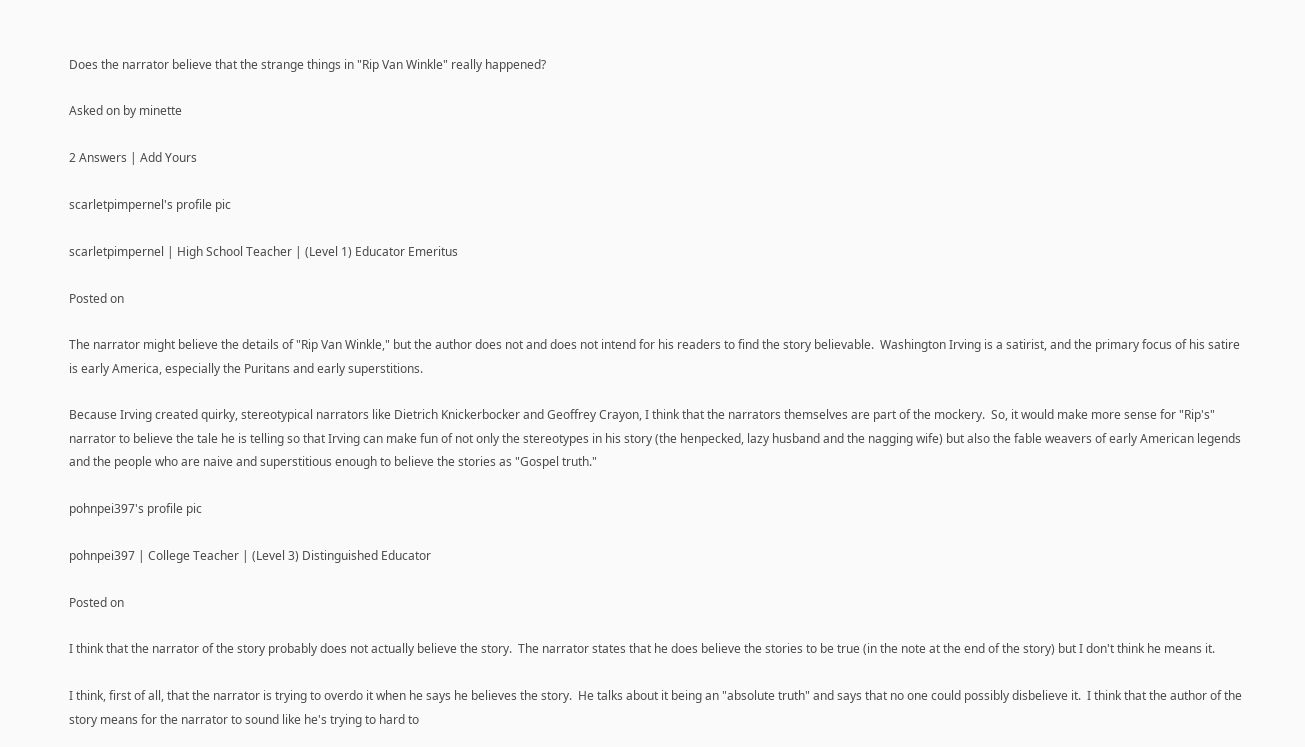Does the narrator believe that the strange things in "Rip Van Winkle" really happened?

Asked on by minette

2 Answers | Add Yours

scarletpimpernel's profile pic

scarletpimpernel | High School Teacher | (Level 1) Educator Emeritus

Posted on

The narrator might believe the details of "Rip Van Winkle," but the author does not and does not intend for his readers to find the story believable.  Washington Irving is a satirist, and the primary focus of his satire is early America, especially the Puritans and early superstitions.

Because Irving created quirky, stereotypical narrators like Dietrich Knickerbocker and Geoffrey Crayon, I think that the narrators themselves are part of the mockery.  So, it would make more sense for "Rip's" narrator to believe the tale he is telling so that Irving can make fun of not only the stereotypes in his story (the henpecked, lazy husband and the nagging wife) but also the fable weavers of early American legends and the people who are naive and superstitious enough to believe the stories as "Gospel truth."

pohnpei397's profile pic

pohnpei397 | College Teacher | (Level 3) Distinguished Educator

Posted on

I think that the narrator of the story probably does not actually believe the story.  The narrator states that he does believe the stories to be true (in the note at the end of the story) but I don't think he means it.

I think, first of all, that the narrator is trying to overdo it when he says he believes the story.  He talks about it being an "absolute truth" and says that no one could possibly disbelieve it.  I think that the author of the story means for the narrator to sound like he's trying to hard to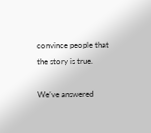convince people that the story is true.

We’ve answered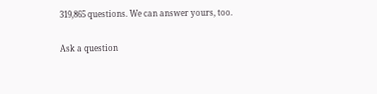319,865 questions. We can answer yours, too.

Ask a question